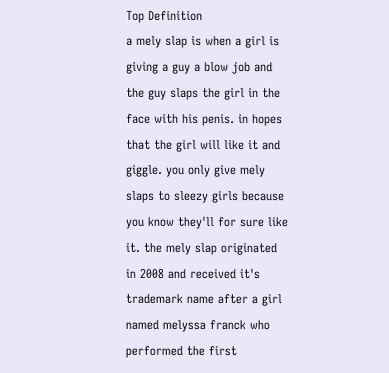Top Definition
a mely slap is when a girl is giving a guy a blow job and the guy slaps the girl in the face with his penis. in hopes that the girl will like it and giggle. you only give mely slaps to sleezy girls because you know they'll for sure like it. the mely slap originated in 2008 and received it's trademark name after a girl named melyssa franck who performed the first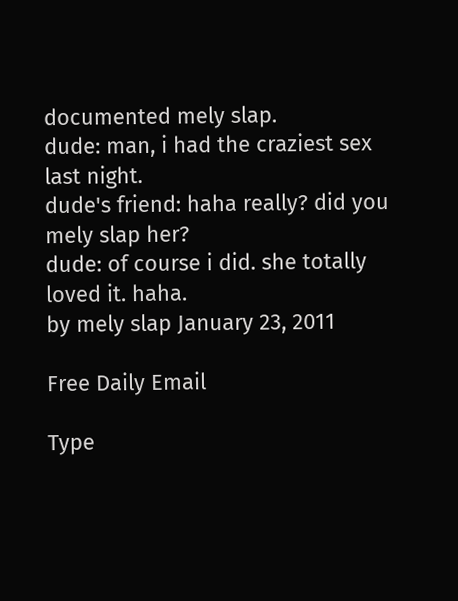documented mely slap.
dude: man, i had the craziest sex last night.
dude's friend: haha really? did you mely slap her?
dude: of course i did. she totally loved it. haha.
by mely slap January 23, 2011

Free Daily Email

Type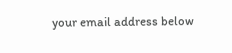your email address below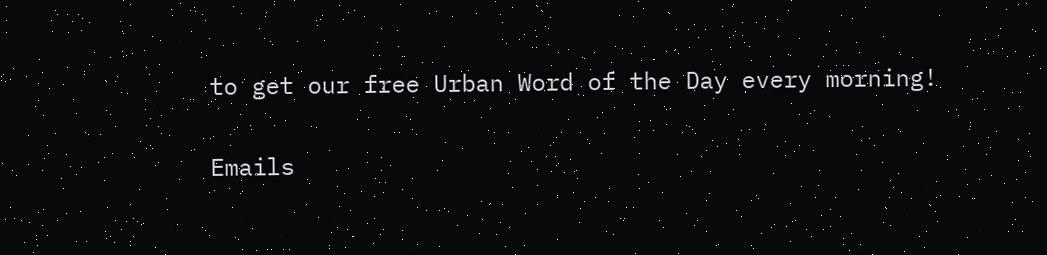to get our free Urban Word of the Day every morning!

Emails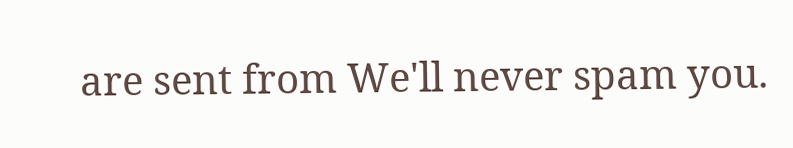are sent from We'll never spam you.